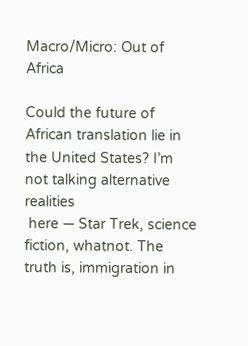Macro/Micro: Out of Africa

Could the future of African translation lie in the United States? I’m not talking alternative realities
 here — Star Trek, science fiction, whatnot. The truth is, immigration in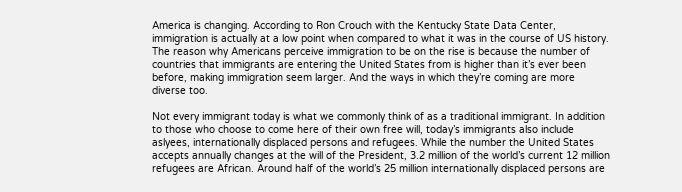America is changing. According to Ron Crouch with the Kentucky State Data Center, immigration is actually at a low point when compared to what it was in the course of US history. The reason why Americans perceive immigration to be on the rise is because the number of countries that immigrants are entering the United States from is higher than it’s ever been before, making immigration seem larger. And the ways in which they’re coming are more diverse too.

Not every immigrant today is what we commonly think of as a traditional immigrant. In addition to those who choose to come here of their own free will, today’s immigrants also include aslyees, internationally displaced persons and refugees. While the number the United States accepts annually changes at the will of the President, 3.2 million of the world’s current 12 million refugees are African. Around half of the world’s 25 million internationally displaced persons are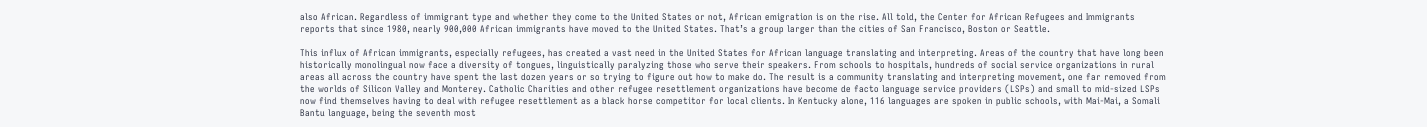also African. Regardless of immigrant type and whether they come to the United States or not, African emigration is on the rise. All told, the Center for African Refugees and Immigrants reports that since 1980, nearly 900,000 African immigrants have moved to the United States. That’s a group larger than the cities of San Francisco, Boston or Seattle.

This influx of African immigrants, especially refugees, has created a vast need in the United States for African language translating and interpreting. Areas of the country that have long been historically monolingual now face a diversity of tongues, linguistically paralyzing those who serve their speakers. From schools to hospitals, hundreds of social service organizations in rural areas all across the country have spent the last dozen years or so trying to figure out how to make do. The result is a community translating and interpreting movement, one far removed from the worlds of Silicon Valley and Monterey. Catholic Charities and other refugee resettlement organizations have become de facto language service providers (LSPs) and small to mid-sized LSPs now find themselves having to deal with refugee resettlement as a black horse competitor for local clients. In Kentucky alone, 116 languages are spoken in public schools, with Mai-Mai, a Somali Bantu language, being the seventh most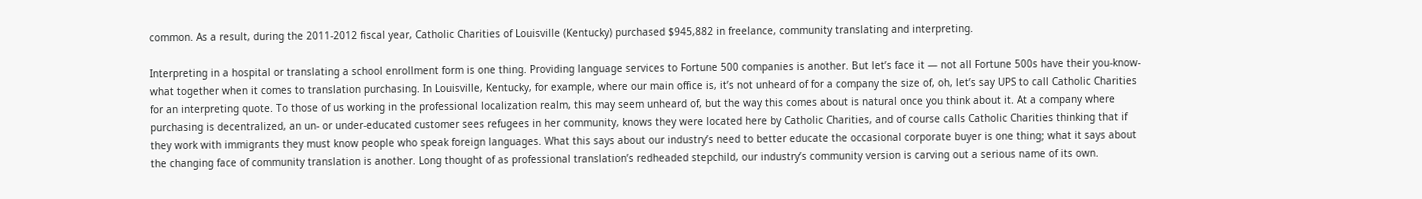common. As a result, during the 2011-2012 fiscal year, Catholic Charities of Louisville (Kentucky) purchased $945,882 in freelance, community translating and interpreting.

Interpreting in a hospital or translating a school enrollment form is one thing. Providing language services to Fortune 500 companies is another. But let’s face it — not all Fortune 500s have their you-know-what together when it comes to translation purchasing. In Louisville, Kentucky, for example, where our main office is, it’s not unheard of for a company the size of, oh, let’s say UPS to call Catholic Charities for an interpreting quote. To those of us working in the professional localization realm, this may seem unheard of, but the way this comes about is natural once you think about it. At a company where purchasing is decentralized, an un- or under-educated customer sees refugees in her community, knows they were located here by Catholic Charities, and of course calls Catholic Charities thinking that if they work with immigrants they must know people who speak foreign languages. What this says about our industry’s need to better educate the occasional corporate buyer is one thing; what it says about the changing face of community translation is another. Long thought of as professional translation’s redheaded stepchild, our industry’s community version is carving out a serious name of its own.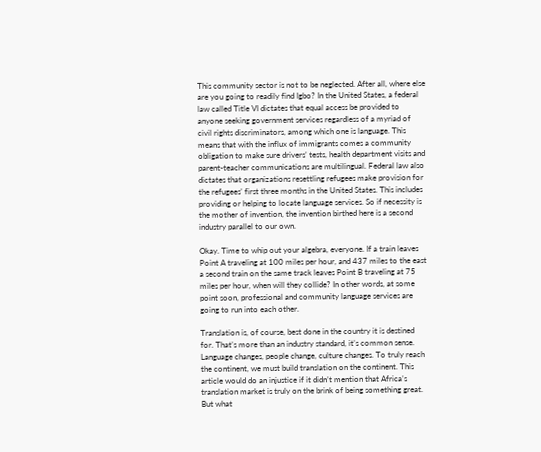This community sector is not to be neglected. After all, where else are you going to readily find Igbo? In the United States, a federal law called Title VI dictates that equal access be provided to anyone seeking government services regardless of a myriad of civil rights discriminators, among which one is language. This means that with the influx of immigrants comes a community obligation to make sure drivers’ tests, health department visits and parent-teacher communications are multilingual. Federal law also dictates that organizations resettling refugees make provision for the refugees’ first three months in the United States. This includes providing or helping to locate language services. So if necessity is the mother of invention, the invention birthed here is a second industry parallel to our own.

Okay. Time to whip out your algebra, everyone. If a train leaves Point A traveling at 100 miles per hour, and 437 miles to the east a second train on the same track leaves Point B traveling at 75 miles per hour, when will they collide? In other words, at some point soon, professional and community language services are going to run into each other.

Translation is, of course, best done in the country it is destined for. That’s more than an industry standard, it’s common sense. Language changes, people change, culture changes. To truly reach the continent, we must build translation on the continent. This article would do an injustice if it didn’t mention that Africa’s translation market is truly on the brink of being something great. But what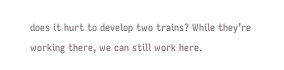does it hurt to develop two trains? While they’re working there, we can still work here.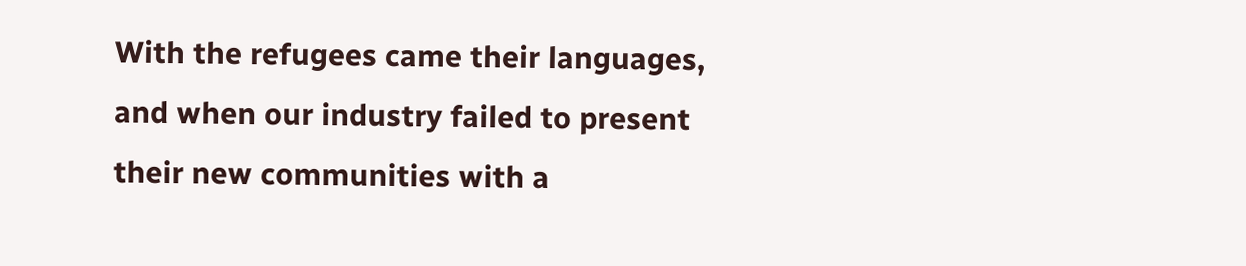With the refugees came their languages, and when our industry failed to present their new communities with a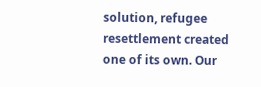solution, refugee resettlement created one of its own. Our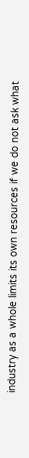industry as a whole limits its own resources if we do not ask what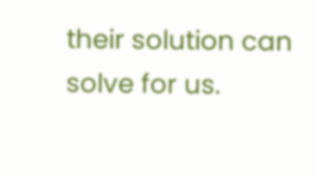their solution can solve for us.